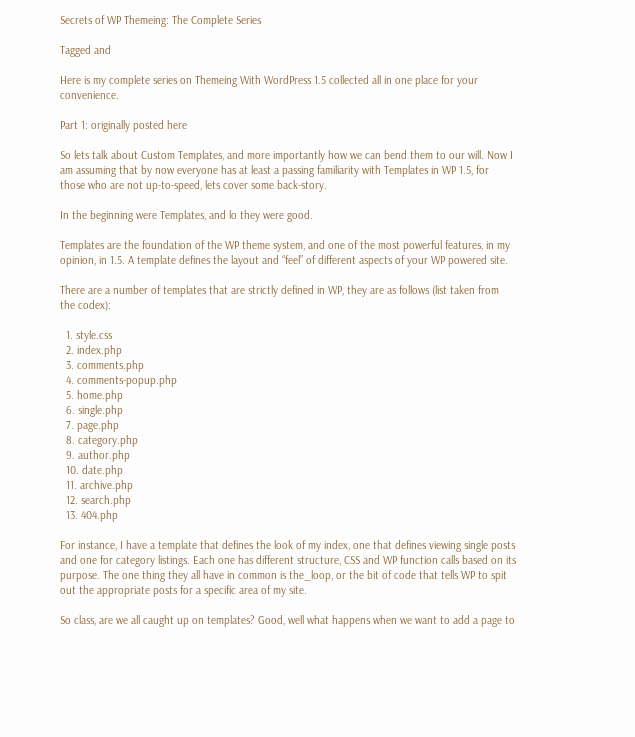Secrets of WP Themeing: The Complete Series

Tagged and

Here is my complete series on Themeing With WordPress 1.5 collected all in one place for your convenience.

Part 1: originally posted here

So lets talk about Custom Templates, and more importantly how we can bend them to our will. Now I am assuming that by now everyone has at least a passing familiarity with Templates in WP 1.5, for those who are not up-to-speed, lets cover some back-story.

In the beginning were Templates, and lo they were good.

Templates are the foundation of the WP theme system, and one of the most powerful features, in my opinion, in 1.5. A template defines the layout and “feel” of different aspects of your WP powered site.

There are a number of templates that are strictly defined in WP, they are as follows (list taken from the codex):

  1. style.css
  2. index.php
  3. comments.php
  4. comments-popup.php
  5. home.php
  6. single.php
  7. page.php
  8. category.php
  9. author.php
  10. date.php
  11. archive.php
  12. search.php
  13. 404.php

For instance, I have a template that defines the look of my index, one that defines viewing single posts and one for category listings. Each one has different structure, CSS and WP function calls based on its purpose. The one thing they all have in common is the_loop, or the bit of code that tells WP to spit out the appropriate posts for a specific area of my site.

So class, are we all caught up on templates? Good, well what happens when we want to add a page to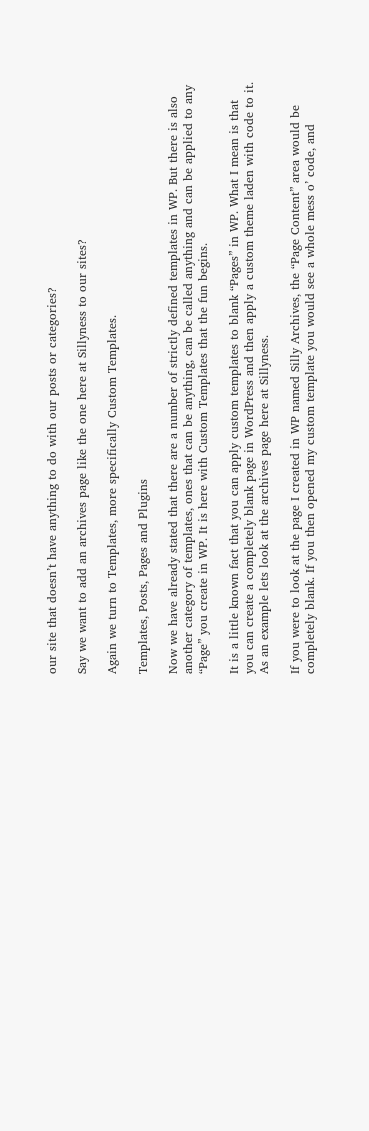our site that doesn’t have anything to do with our posts or categories?

Say we want to add an archives page like the one here at Sillyness to our sites?

Again we turn to Templates, more specifically Custom Templates.

Templates, Posts, Pages and Plugins

Now we have already stated that there are a number of strictly defined templates in WP. But there is also another category of templates, ones that can be anything, can be called anything and can be applied to any “Page” you create in WP. It is here with Custom Templates that the fun begins.

It is a little known fact that you can apply custom templates to blank “Pages” in WP. What I mean is that you can create a completely blank page in WordPress and then apply a custom theme laden with code to it. As an example lets look at the archives page here at Sillyness.

If you were to look at the page I created in WP named Silly Archives, the “Page Content” area would be completely blank. If you then opened my custom template you would see a whole mess o’ code, and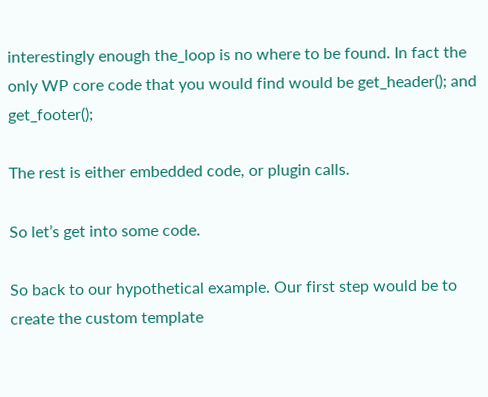interestingly enough the_loop is no where to be found. In fact the only WP core code that you would find would be get_header(); and get_footer();

The rest is either embedded code, or plugin calls.

So let’s get into some code.

So back to our hypothetical example. Our first step would be to create the custom template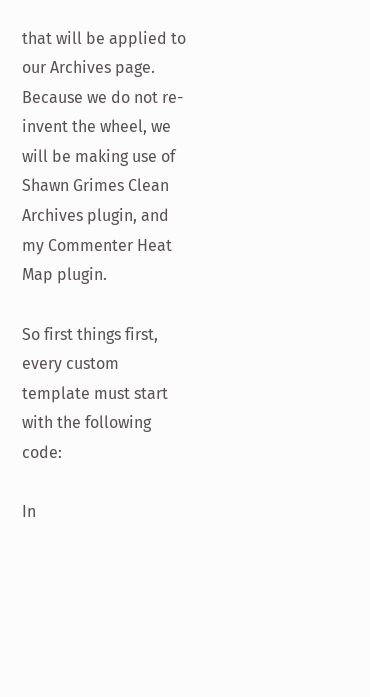that will be applied to our Archives page. Because we do not re-invent the wheel, we will be making use of Shawn Grimes Clean Archives plugin, and my Commenter Heat Map plugin.

So first things first, every custom template must start with the following code:

In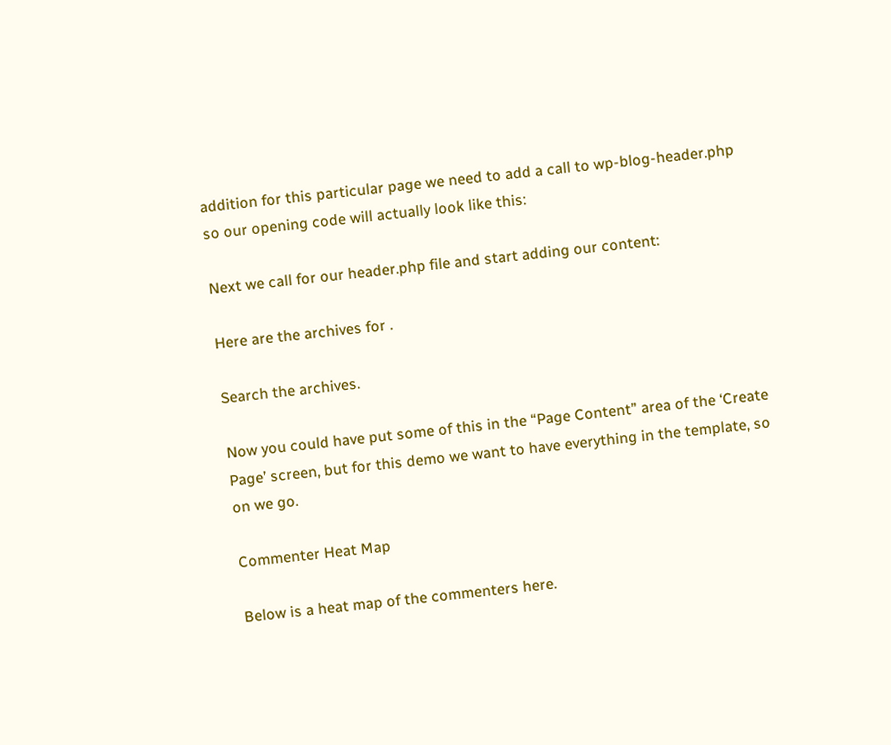addition for this particular page we need to add a call to wp-blog-header.php so our opening code will actually look like this:

Next we call for our header.php file and start adding our content:

Here are the archives for .

Search the archives.

Now you could have put some of this in the “Page Content” area of the ‘Create Page’ screen, but for this demo we want to have everything in the template, so on we go.

Commenter Heat Map

Below is a heat map of the commenters here.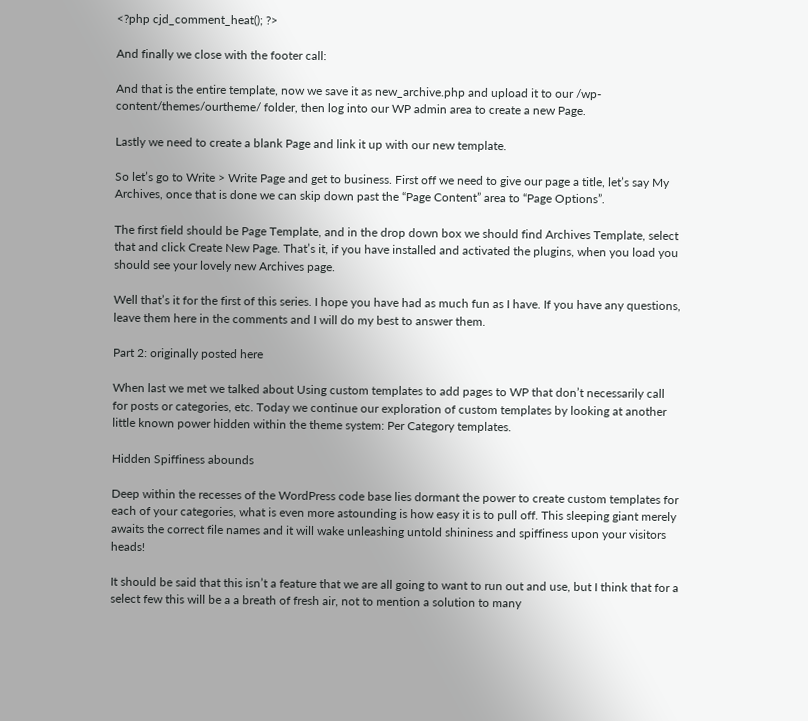<?php cjd_comment_heat(); ?>

And finally we close with the footer call:

And that is the entire template, now we save it as new_archive.php and upload it to our /wp-content/themes/ourtheme/ folder, then log into our WP admin area to create a new Page.

Lastly we need to create a blank Page and link it up with our new template.

So let’s go to Write > Write Page and get to business. First off we need to give our page a title, let’s say My Archives, once that is done we can skip down past the “Page Content” area to “Page Options”.

The first field should be Page Template, and in the drop down box we should find Archives Template, select that and click Create New Page. That’s it, if you have installed and activated the plugins, when you load you should see your lovely new Archives page.

Well that’s it for the first of this series. I hope you have had as much fun as I have. If you have any questions, leave them here in the comments and I will do my best to answer them.

Part 2: originally posted here

When last we met we talked about Using custom templates to add pages to WP that don’t necessarily call for posts or categories, etc. Today we continue our exploration of custom templates by looking at another little known power hidden within the theme system: Per Category templates.

Hidden Spiffiness abounds

Deep within the recesses of the WordPress code base lies dormant the power to create custom templates for each of your categories, what is even more astounding is how easy it is to pull off. This sleeping giant merely awaits the correct file names and it will wake unleashing untold shininess and spiffiness upon your visitors heads!

It should be said that this isn’t a feature that we are all going to want to run out and use, but I think that for a select few this will be a a breath of fresh air, not to mention a solution to many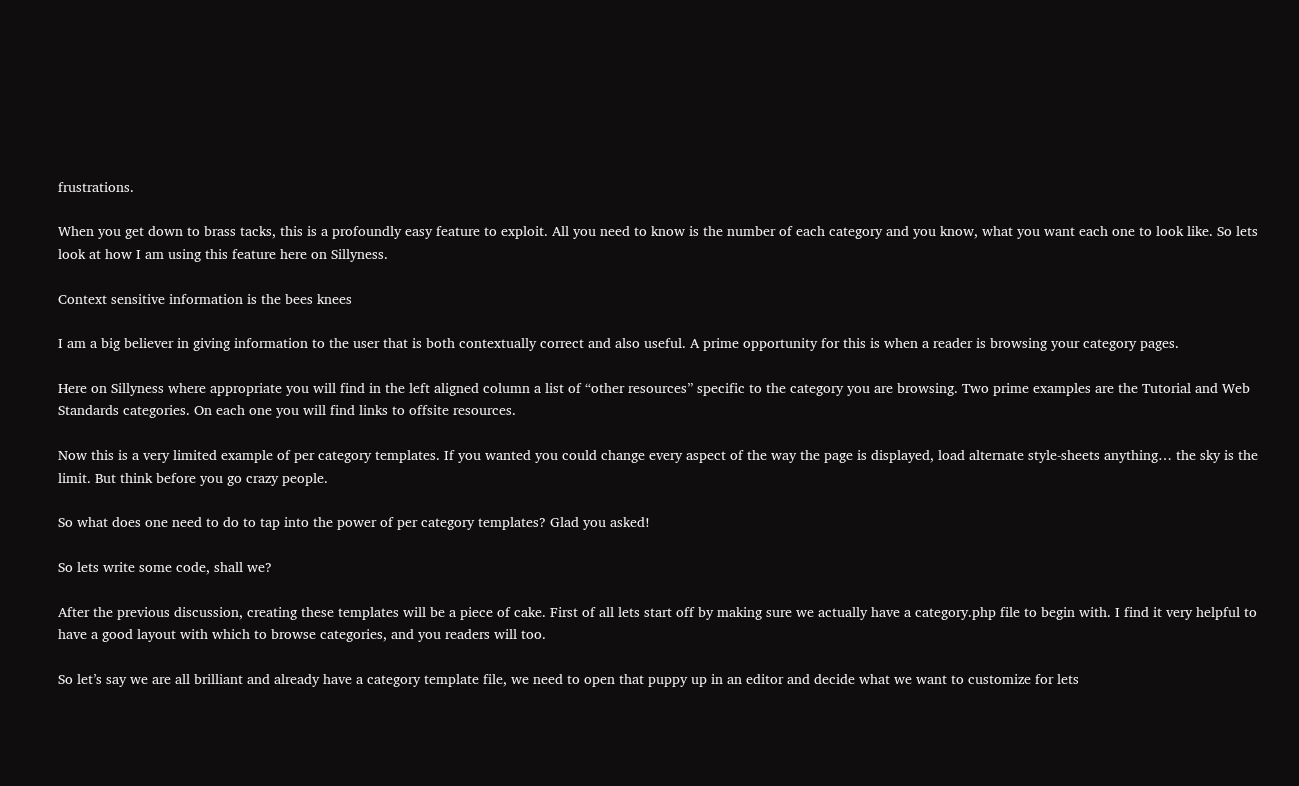frustrations.

When you get down to brass tacks, this is a profoundly easy feature to exploit. All you need to know is the number of each category and you know, what you want each one to look like. So lets look at how I am using this feature here on Sillyness.

Context sensitive information is the bees knees

I am a big believer in giving information to the user that is both contextually correct and also useful. A prime opportunity for this is when a reader is browsing your category pages.

Here on Sillyness where appropriate you will find in the left aligned column a list of “other resources” specific to the category you are browsing. Two prime examples are the Tutorial and Web Standards categories. On each one you will find links to offsite resources.

Now this is a very limited example of per category templates. If you wanted you could change every aspect of the way the page is displayed, load alternate style-sheets anything… the sky is the limit. But think before you go crazy people.

So what does one need to do to tap into the power of per category templates? Glad you asked!

So lets write some code, shall we?

After the previous discussion, creating these templates will be a piece of cake. First of all lets start off by making sure we actually have a category.php file to begin with. I find it very helpful to have a good layout with which to browse categories, and you readers will too.

So let’s say we are all brilliant and already have a category template file, we need to open that puppy up in an editor and decide what we want to customize for lets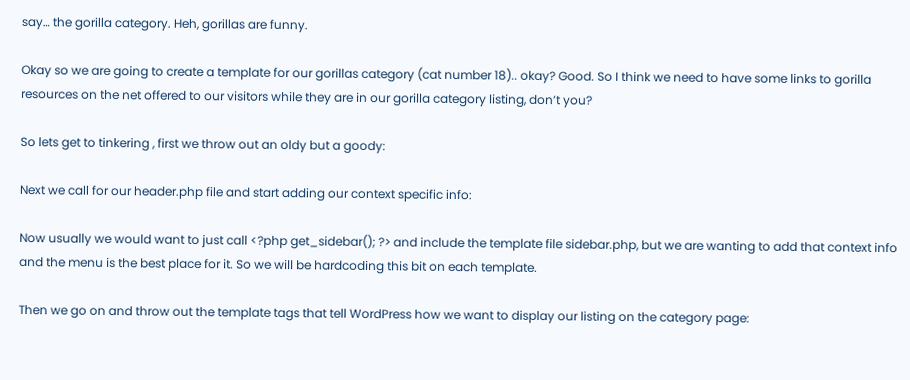say… the gorilla category. Heh, gorillas are funny.

Okay so we are going to create a template for our gorillas category (cat number 18).. okay? Good. So I think we need to have some links to gorilla resources on the net offered to our visitors while they are in our gorilla category listing, don’t you?

So lets get to tinkering , first we throw out an oldy but a goody:

Next we call for our header.php file and start adding our context specific info:

Now usually we would want to just call <?php get_sidebar(); ?> and include the template file sidebar.php, but we are wanting to add that context info and the menu is the best place for it. So we will be hardcoding this bit on each template.

Then we go on and throw out the template tags that tell WordPress how we want to display our listing on the category page: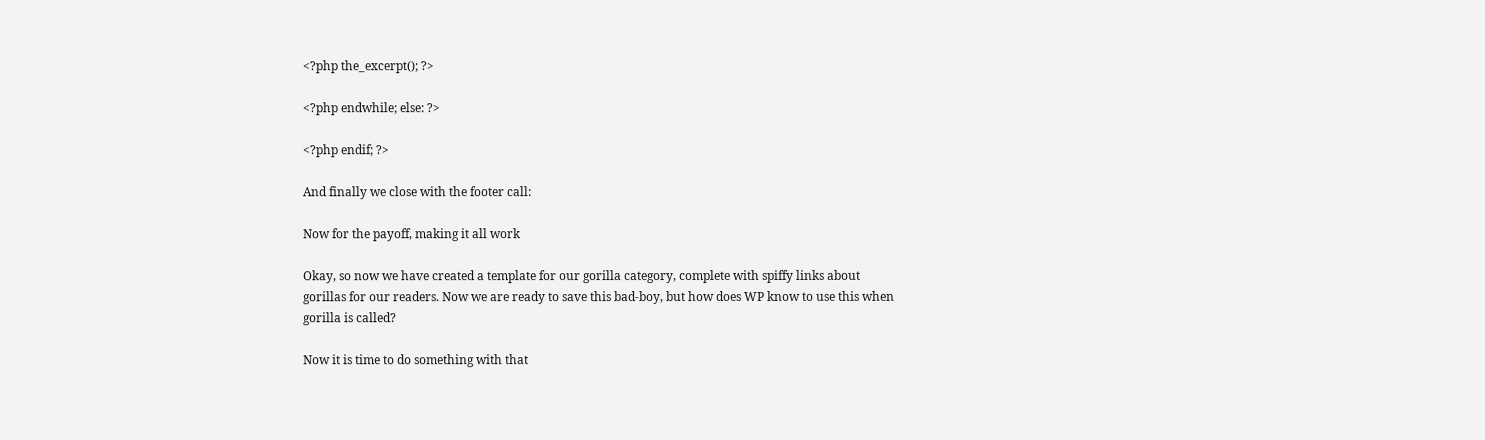<?php the_excerpt(); ?>

<?php endwhile; else: ?>

<?php endif; ?>

And finally we close with the footer call:

Now for the payoff, making it all work

Okay, so now we have created a template for our gorilla category, complete with spiffy links about gorillas for our readers. Now we are ready to save this bad-boy, but how does WP know to use this when gorilla is called?

Now it is time to do something with that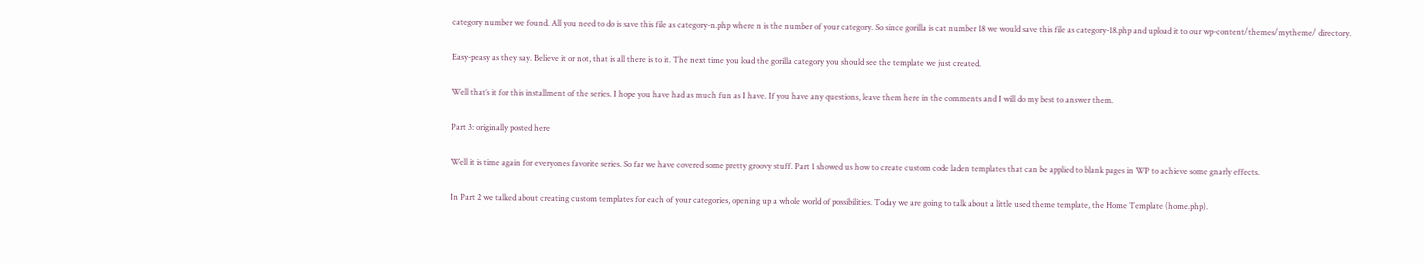category number we found. All you need to do is save this file as category-n.php where n is the number of your category. So since gorilla is cat number 18 we would save this file as category-18.php and upload it to our wp-content/themes/mytheme/ directory.

Easy-peasy as they say. Believe it or not, that is all there is to it. The next time you load the gorilla category you should see the template we just created.

Well that’s it for this installment of the series. I hope you have had as much fun as I have. If you have any questions, leave them here in the comments and I will do my best to answer them.

Part 3: originally posted here

Well it is time again for everyones favorite series. So far we have covered some pretty groovy stuff. Part 1 showed us how to create custom code laden templates that can be applied to blank pages in WP to achieve some gnarly effects.

In Part 2 we talked about creating custom templates for each of your categories, opening up a whole world of possibilities. Today we are going to talk about a little used theme template, the Home Template (home.php).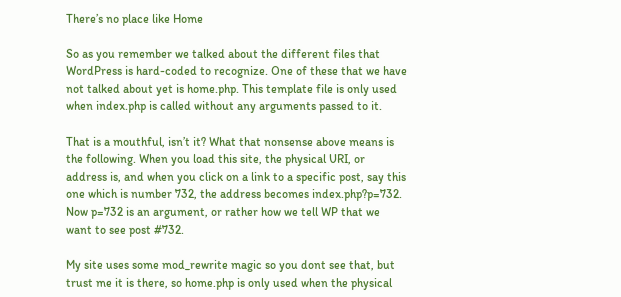There’s no place like Home

So as you remember we talked about the different files that WordPress is hard-coded to recognize. One of these that we have not talked about yet is home.php. This template file is only used when index.php is called without any arguments passed to it.

That is a mouthful, isn’t it? What that nonsense above means is the following. When you load this site, the physical URI, or address is, and when you click on a link to a specific post, say this one which is number 732, the address becomes index.php?p=732. Now p=732 is an argument, or rather how we tell WP that we want to see post #732.

My site uses some mod_rewrite magic so you dont see that, but trust me it is there, so home.php is only used when the physical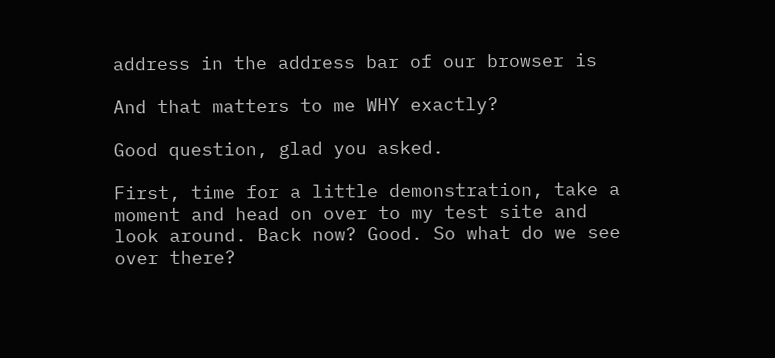address in the address bar of our browser is

And that matters to me WHY exactly?

Good question, glad you asked.

First, time for a little demonstration, take a moment and head on over to my test site and look around. Back now? Good. So what do we see over there?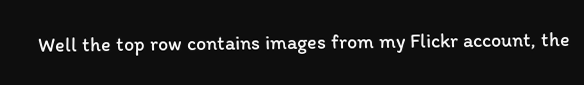Well the top row contains images from my Flickr account, the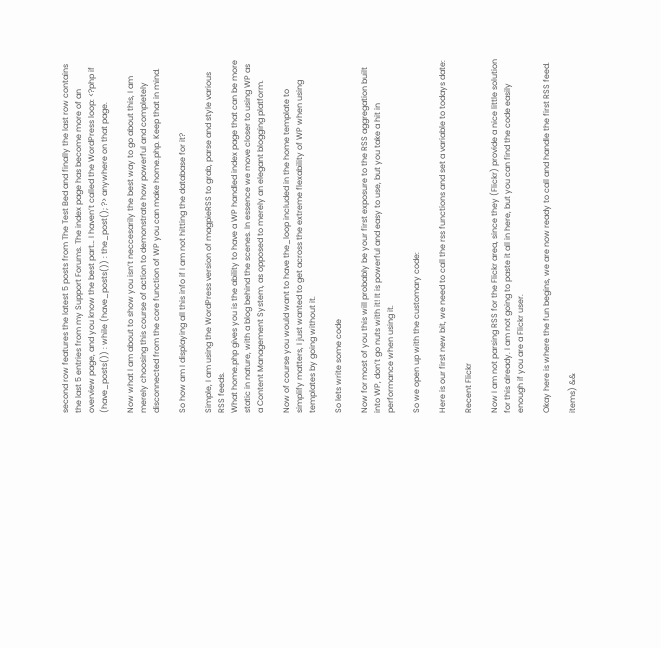second row features the latest 5 posts from The Test Bed and finally the last row contains the last 5 entries from my Support Forums. The index page has become more of an overview page, and you know the best part… I haven’t called the WordPress loop: <?php if (have_posts()) : while (have_posts()) : the_post(); ?> anywhere on that page.

Now what I am about to show you isn’t neccesarily the best way to go about this, I am merely choosing this course of action to demonstrate how powerful and completely disconnected from the core function of WP you can make home.php. Keep that in mind.

So how am I displaying all this info if I am not hitting the database for it?

Simple, I am using the WordPress version of magpieRSS to grab, parse and style various RSS feeds.
What home.php gives you is the ability to have a WP handled index page that can be more static in nature, with a blog behind the scenes. In essence we move closer to using WP as a Content Management System, as opposed to merely an elegant blogging platform.

Now of course you would want to have the_loop included in the home template to simplify matters, I just wanted to get across the extreme flexability of WP when using templates by going without it.

So lets write some code

Now for most of you this will probably be your first exposure to the RSS aggregation built into WP, don’t go nuts with it! It is powerful and easy to use, but you take a hit in performance when using it.

So we open up with the customary code:

Here is our first new bit, we need to call the rss functions and set a variable to todays date:

Recent Flickr

Now I am not parsing RSS for the Flickr area, since they (Flickr) provide a nice little solution for this already. I am not going to paste it all in here, but you can find the code easily enough if you are a Flickr user.

Okay here is where the fun begins, we are now ready to call and handle the first RSS feed.

items) &&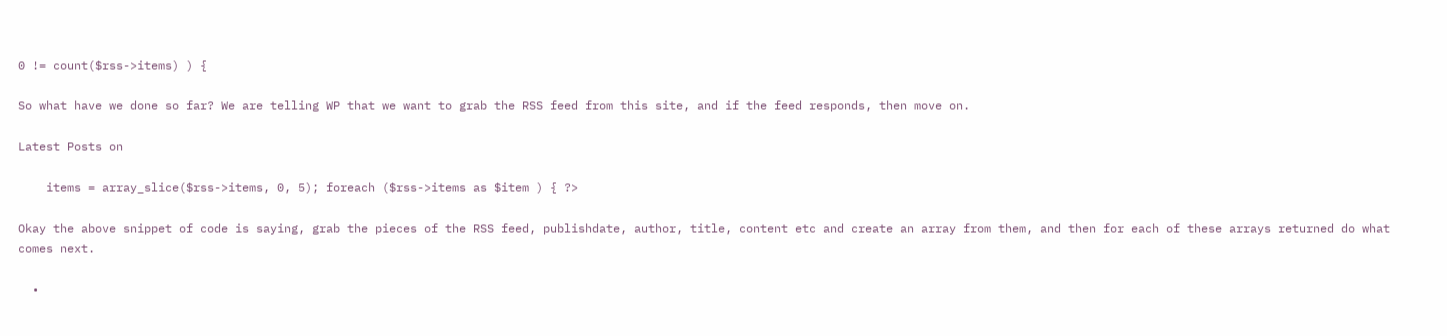0 != count($rss->items) ) {

So what have we done so far? We are telling WP that we want to grab the RSS feed from this site, and if the feed responds, then move on.

Latest Posts on

    items = array_slice($rss->items, 0, 5); foreach ($rss->items as $item ) { ?>

Okay the above snippet of code is saying, grab the pieces of the RSS feed, publishdate, author, title, content etc and create an array from them, and then for each of these arrays returned do what comes next.

  •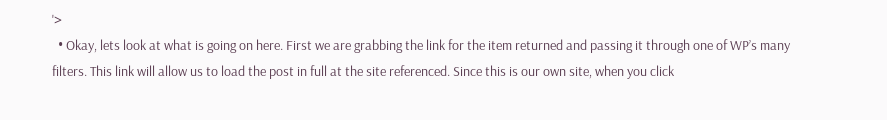'>
  • Okay, lets look at what is going on here. First we are grabbing the link for the item returned and passing it through one of WP’s many filters. This link will allow us to load the post in full at the site referenced. Since this is our own site, when you click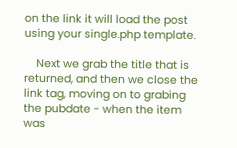on the link it will load the post using your single.php template.

    Next we grab the title that is returned, and then we close the link tag, moving on to grabing the pubdate - when the item was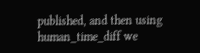published, and then using human_time_diff we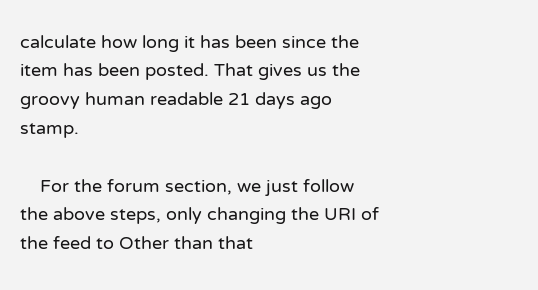calculate how long it has been since the item has been posted. That gives us the groovy human readable 21 days ago stamp.

    For the forum section, we just follow the above steps, only changing the URI of the feed to Other than that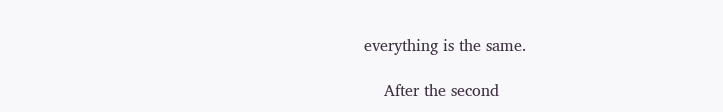everything is the same.

    After the second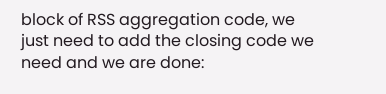block of RSS aggregation code, we just need to add the closing code we need and we are done: